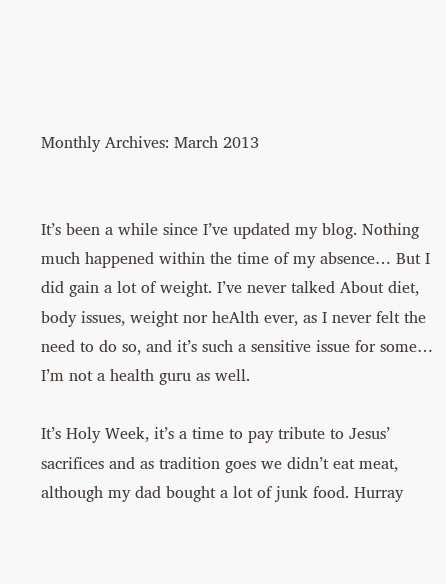Monthly Archives: March 2013


It’s been a while since I’ve updated my blog. Nothing much happened within the time of my absence… But I did gain a lot of weight. I’ve never talked About diet, body issues, weight nor heAlth ever, as I never felt the need to do so, and it’s such a sensitive issue for some… I’m not a health guru as well.

It’s Holy Week, it’s a time to pay tribute to Jesus’ sacrifices and as tradition goes we didn’t eat meat, although my dad bought a lot of junk food. Hurray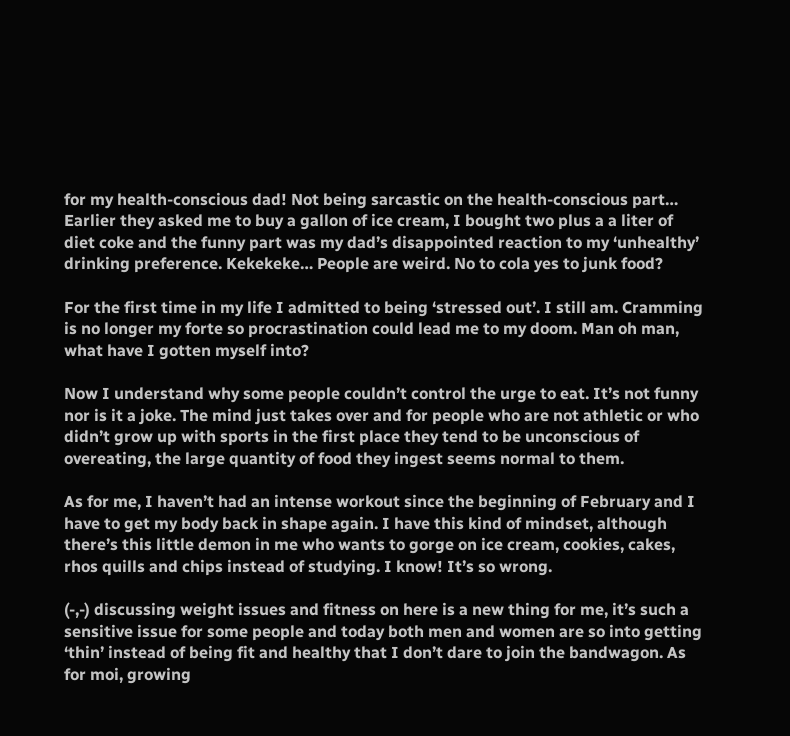for my health-conscious dad! Not being sarcastic on the health-conscious part… Earlier they asked me to buy a gallon of ice cream, I bought two plus a a liter of diet coke and the funny part was my dad’s disappointed reaction to my ‘unhealthy’ drinking preference. Kekekeke… People are weird. No to cola yes to junk food?

For the first time in my life I admitted to being ‘stressed out’. I still am. Cramming is no longer my forte so procrastination could lead me to my doom. Man oh man, what have I gotten myself into?

Now I understand why some people couldn’t control the urge to eat. It’s not funny nor is it a joke. The mind just takes over and for people who are not athletic or who didn’t grow up with sports in the first place they tend to be unconscious of overeating, the large quantity of food they ingest seems normal to them.

As for me, I haven’t had an intense workout since the beginning of February and I have to get my body back in shape again. I have this kind of mindset, although there’s this little demon in me who wants to gorge on ice cream, cookies, cakes, rhos quills and chips instead of studying. I know! It’s so wrong.

(-,-) discussing weight issues and fitness on here is a new thing for me, it’s such a sensitive issue for some people and today both men and women are so into getting ‘thin’ instead of being fit and healthy that I don’t dare to join the bandwagon. As for moi, growing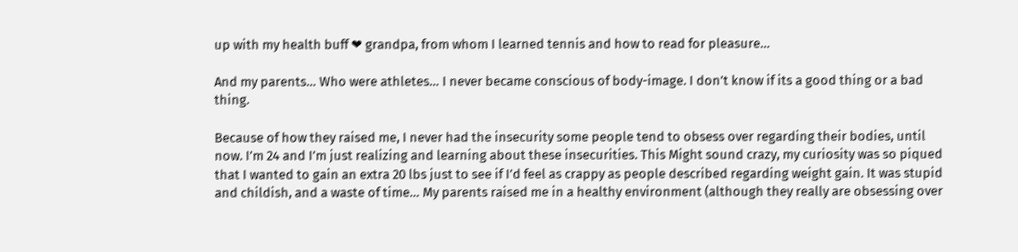up with my health buff ❤ grandpa, from whom I learned tennis and how to read for pleasure…

And my parents… Who were athletes… I never became conscious of body-image. I don’t know if its a good thing or a bad thing.

Because of how they raised me, I never had the insecurity some people tend to obsess over regarding their bodies, until now. I’m 24 and I’m just realizing and learning about these insecurities. This Might sound crazy, my curiosity was so piqued that I wanted to gain an extra 20 lbs just to see if I’d feel as crappy as people described regarding weight gain. It was stupid and childish, and a waste of time… My parents raised me in a healthy environment (although they really are obsessing over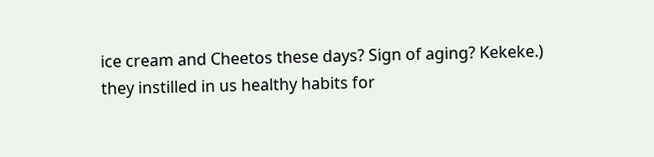ice cream and Cheetos these days? Sign of aging? Kekeke.) they instilled in us healthy habits for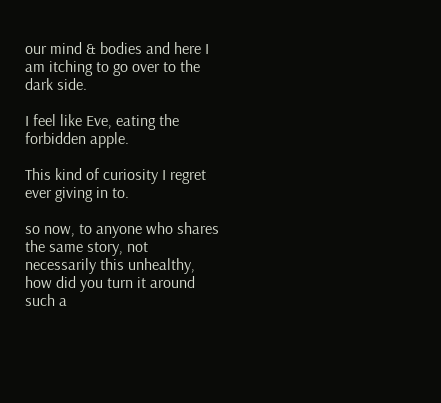our mind & bodies and here I am itching to go over to the dark side.

I feel like Eve, eating the forbidden apple.

This kind of curiosity I regret ever giving in to.

so now, to anyone who shares the same story, not necessarily this unhealthy, how did you turn it around such a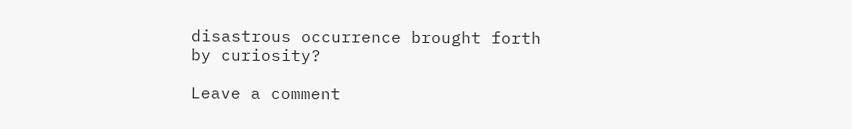disastrous occurrence brought forth by curiosity?

Leave a comment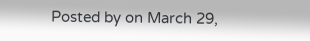Posted by on March 29,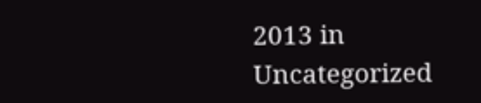2013 in Uncategorized